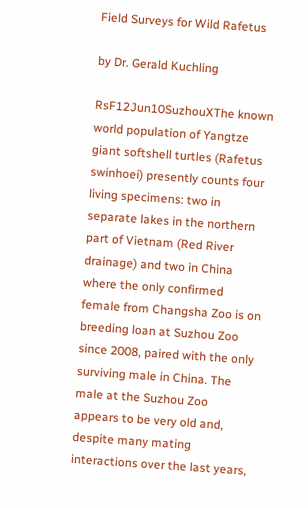Field Surveys for Wild Rafetus

by Dr. Gerald Kuchling

RsF12Jun10SuzhouXThe known world population of Yangtze giant softshell turtles (Rafetus swinhoei) presently counts four living specimens: two in separate lakes in the northern part of Vietnam (Red River drainage) and two in China where the only confirmed female from Changsha Zoo is on breeding loan at Suzhou Zoo since 2008, paired with the only surviving male in China. The male at the Suzhou Zoo appears to be very old and, despite many mating interactions over the last years,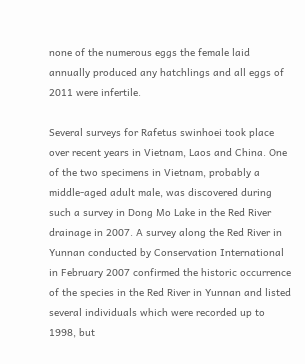none of the numerous eggs the female laid annually produced any hatchlings and all eggs of 2011 were infertile.

Several surveys for Rafetus swinhoei took place over recent years in Vietnam, Laos and China. One of the two specimens in Vietnam, probably a middle-aged adult male, was discovered during such a survey in Dong Mo Lake in the Red River drainage in 2007. A survey along the Red River in Yunnan conducted by Conservation International in February 2007 confirmed the historic occurrence of the species in the Red River in Yunnan and listed several individuals which were recorded up to 1998, but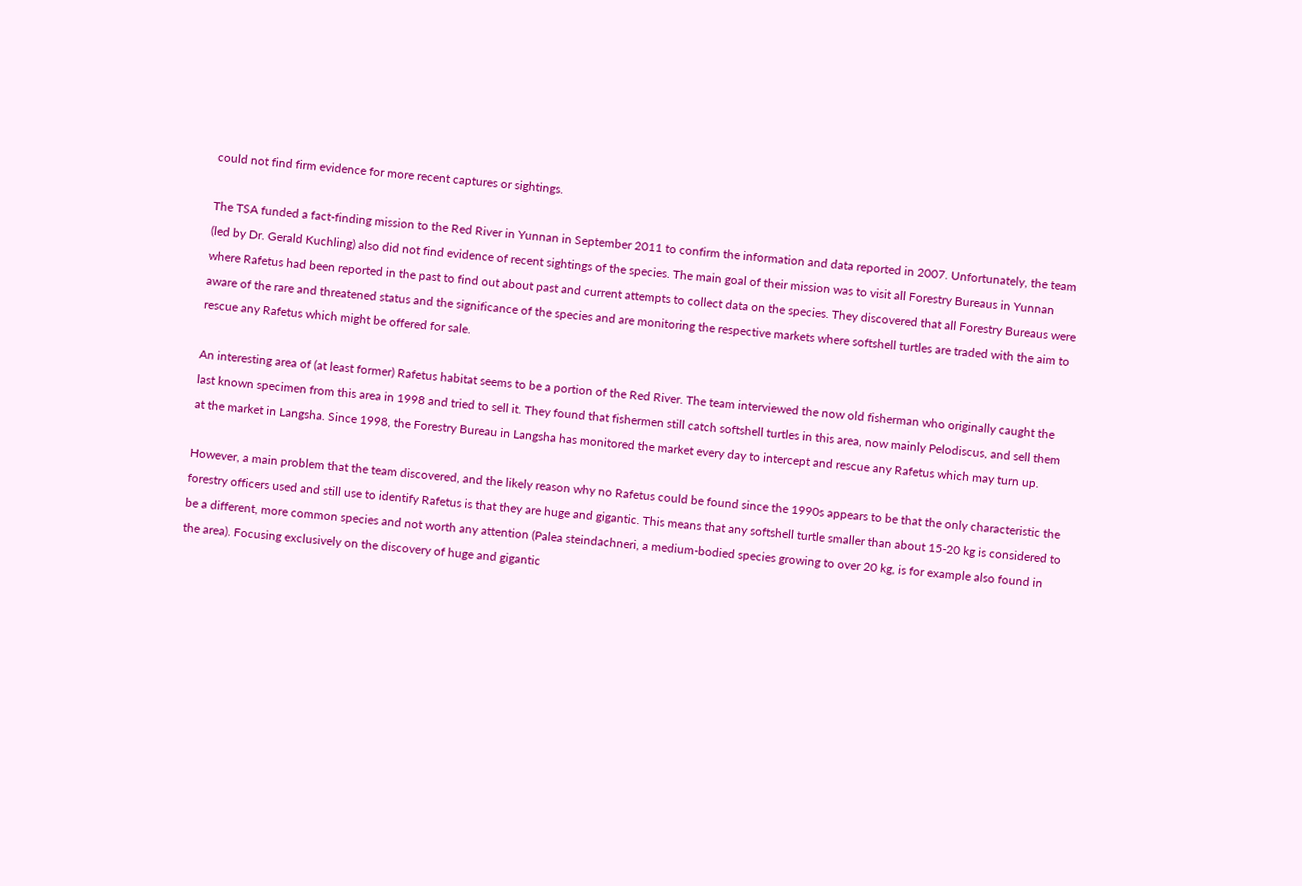could not find firm evidence for more recent captures or sightings.

The TSA funded a fact-finding mission to the Red River in Yunnan in September 2011 to confirm the information and data reported in 2007. Unfortunately, the team (led by Dr. Gerald Kuchling) also did not find evidence of recent sightings of the species. The main goal of their mission was to visit all Forestry Bureaus in Yunnan where Rafetus had been reported in the past to find out about past and current attempts to collect data on the species. They discovered that all Forestry Bureaus were aware of the rare and threatened status and the significance of the species and are monitoring the respective markets where softshell turtles are traded with the aim to rescue any Rafetus which might be offered for sale.

An interesting area of (at least former) Rafetus habitat seems to be a portion of the Red River. The team interviewed the now old fisherman who originally caught the last known specimen from this area in 1998 and tried to sell it. They found that fishermen still catch softshell turtles in this area, now mainly Pelodiscus, and sell them at the market in Langsha. Since 1998, the Forestry Bureau in Langsha has monitored the market every day to intercept and rescue any Rafetus which may turn up.

However, a main problem that the team discovered, and the likely reason why no Rafetus could be found since the 1990s appears to be that the only characteristic the forestry officers used and still use to identify Rafetus is that they are huge and gigantic. This means that any softshell turtle smaller than about 15-20 kg is considered to be a different, more common species and not worth any attention (Palea steindachneri, a medium-bodied species growing to over 20 kg, is for example also found in the area). Focusing exclusively on the discovery of huge and gigantic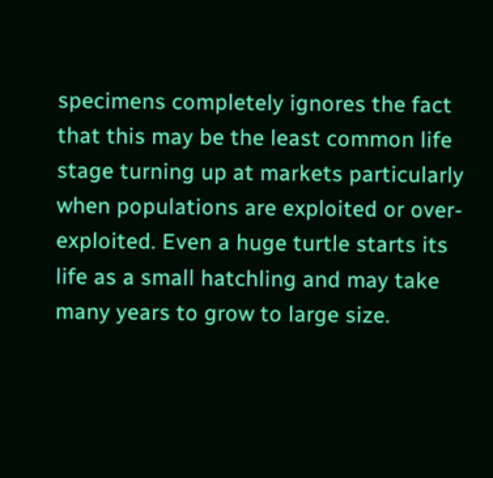specimens completely ignores the fact that this may be the least common life stage turning up at markets particularly when populations are exploited or over-exploited. Even a huge turtle starts its life as a small hatchling and may take many years to grow to large size.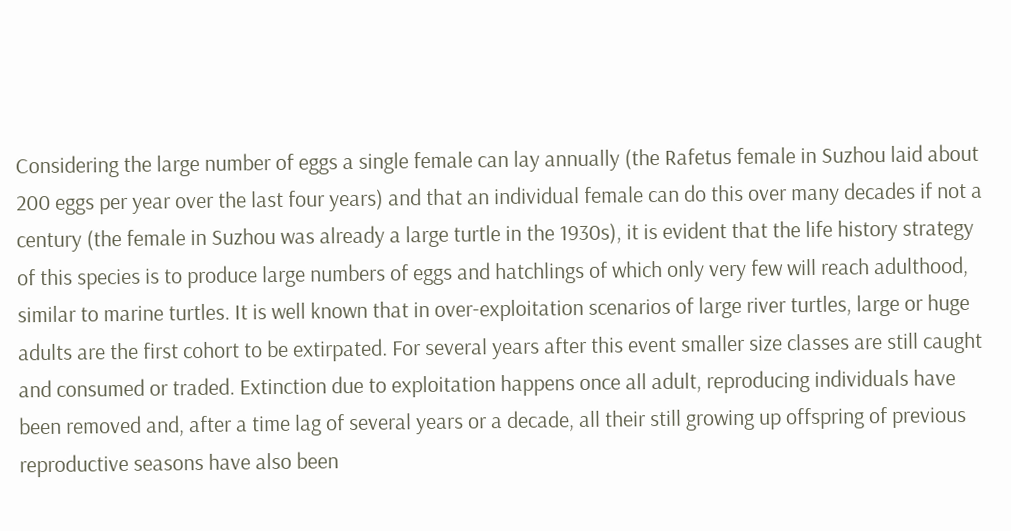Considering the large number of eggs a single female can lay annually (the Rafetus female in Suzhou laid about 200 eggs per year over the last four years) and that an individual female can do this over many decades if not a century (the female in Suzhou was already a large turtle in the 1930s), it is evident that the life history strategy of this species is to produce large numbers of eggs and hatchlings of which only very few will reach adulthood, similar to marine turtles. It is well known that in over-exploitation scenarios of large river turtles, large or huge adults are the first cohort to be extirpated. For several years after this event smaller size classes are still caught and consumed or traded. Extinction due to exploitation happens once all adult, reproducing individuals have been removed and, after a time lag of several years or a decade, all their still growing up offspring of previous reproductive seasons have also been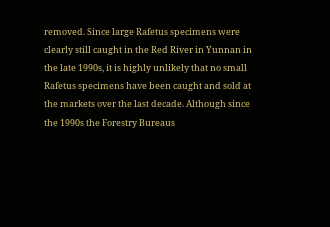removed. Since large Rafetus specimens were clearly still caught in the Red River in Yunnan in the late 1990s, it is highly unlikely that no small Rafetus specimens have been caught and sold at the markets over the last decade. Although since the 1990s the Forestry Bureaus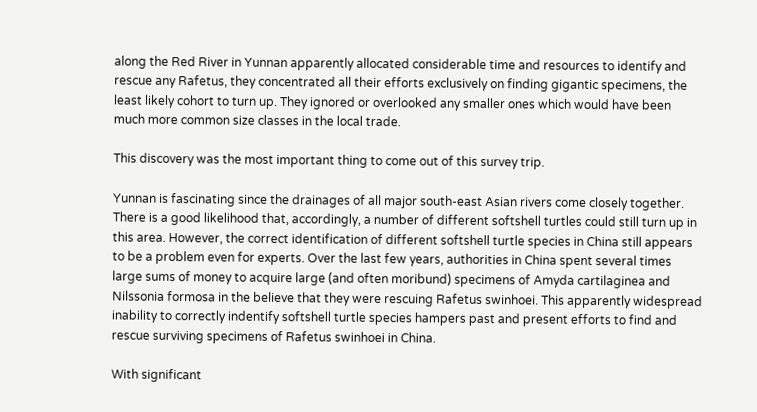along the Red River in Yunnan apparently allocated considerable time and resources to identify and rescue any Rafetus, they concentrated all their efforts exclusively on finding gigantic specimens, the least likely cohort to turn up. They ignored or overlooked any smaller ones which would have been much more common size classes in the local trade.

This discovery was the most important thing to come out of this survey trip.

Yunnan is fascinating since the drainages of all major south-east Asian rivers come closely together. There is a good likelihood that, accordingly, a number of different softshell turtles could still turn up in this area. However, the correct identification of different softshell turtle species in China still appears to be a problem even for experts. Over the last few years, authorities in China spent several times large sums of money to acquire large (and often moribund) specimens of Amyda cartilaginea and Nilssonia formosa in the believe that they were rescuing Rafetus swinhoei. This apparently widespread inability to correctly indentify softshell turtle species hampers past and present efforts to find and rescue surviving specimens of Rafetus swinhoei in China.

With significant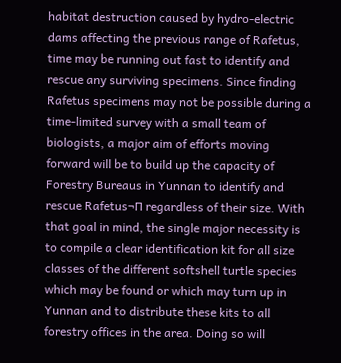habitat destruction caused by hydro-electric dams affecting the previous range of Rafetus, time may be running out fast to identify and rescue any surviving specimens. Since finding Rafetus specimens may not be possible during a time-limited survey with a small team of biologists, a major aim of efforts moving forward will be to build up the capacity of Forestry Bureaus in Yunnan to identify and rescue Rafetus¬∏ regardless of their size. With that goal in mind, the single major necessity is to compile a clear identification kit for all size classes of the different softshell turtle species which may be found or which may turn up in Yunnan and to distribute these kits to all forestry offices in the area. Doing so will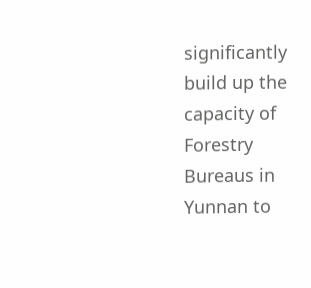significantly build up the capacity of Forestry Bureaus in Yunnan to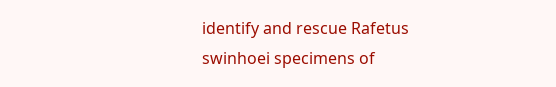identify and rescue Rafetus swinhoei specimens of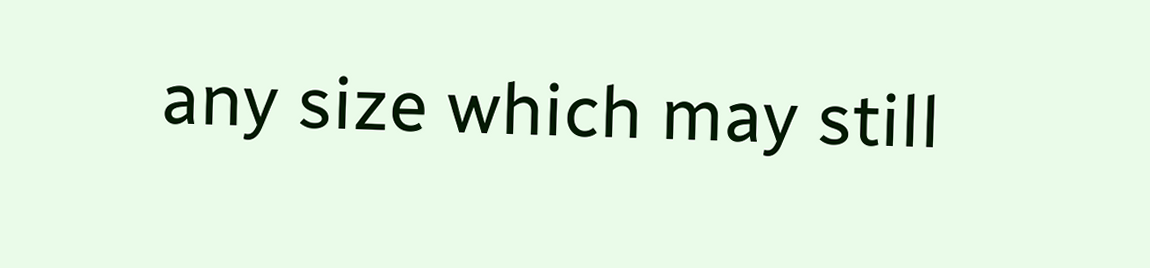any size which may still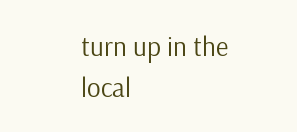turn up in the local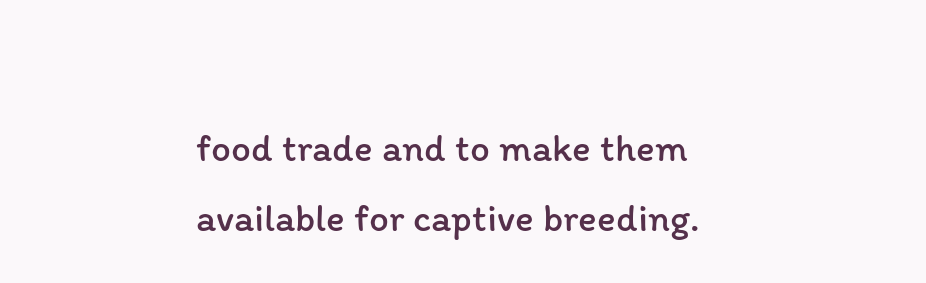food trade and to make them available for captive breeding.